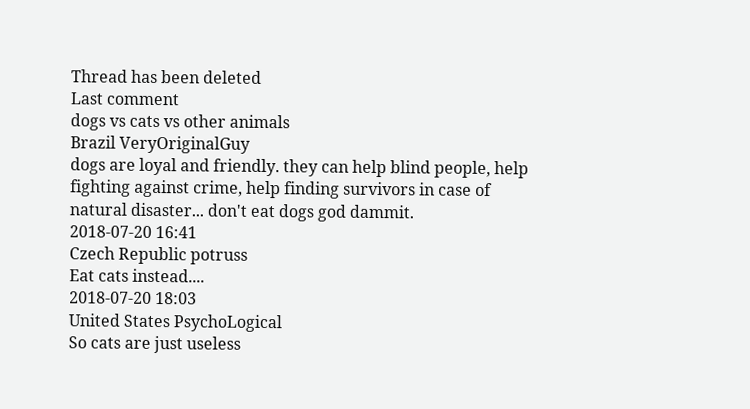Thread has been deleted
Last comment
dogs vs cats vs other animals
Brazil VeryOriginalGuy
dogs are loyal and friendly. they can help blind people, help fighting against crime, help finding survivors in case of natural disaster... don't eat dogs god dammit.
2018-07-20 16:41
Czech Republic potruss
Eat cats instead....
2018-07-20 18:03
United States PsychoLogical
So cats are just useless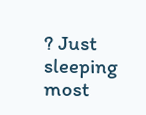? Just sleeping most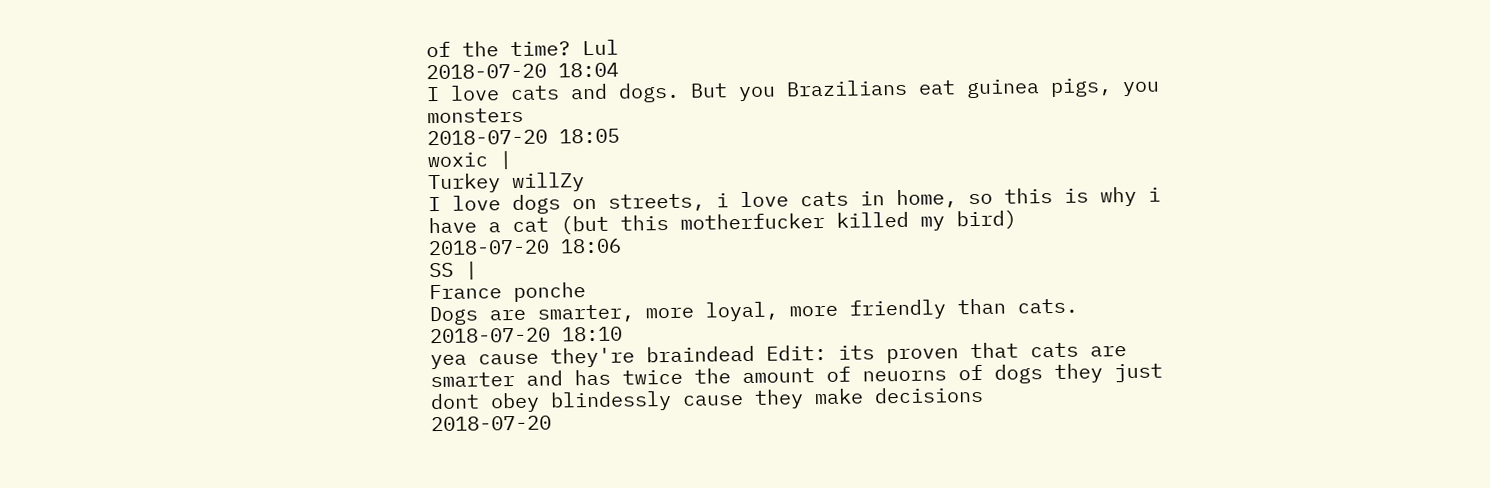of the time? Lul
2018-07-20 18:04
I love cats and dogs. But you Brazilians eat guinea pigs, you monsters
2018-07-20 18:05
woxic |
Turkey willZy
I love dogs on streets, i love cats in home, so this is why i have a cat (but this motherfucker killed my bird)
2018-07-20 18:06
SS |
France ponche
Dogs are smarter, more loyal, more friendly than cats.
2018-07-20 18:10
yea cause they're braindead Edit: its proven that cats are smarter and has twice the amount of neuorns of dogs they just dont obey blindessly cause they make decisions
2018-07-20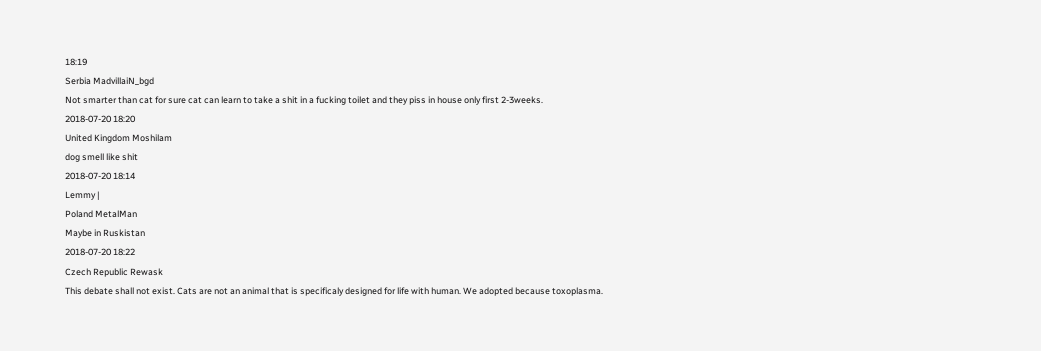18:19
Serbia MadvillaiN_bgd
Not smarter than cat for sure cat can learn to take a shit in a fucking toilet and they piss in house only first 2-3weeks.
2018-07-20 18:20
United Kingdom Moshilam
dog smell like shit
2018-07-20 18:14
Lemmy |
Poland MetalMan
Maybe in Ruskistan
2018-07-20 18:22
Czech Republic Rewask
This debate shall not exist. Cats are not an animal that is specificaly designed for life with human. We adopted because toxoplasma.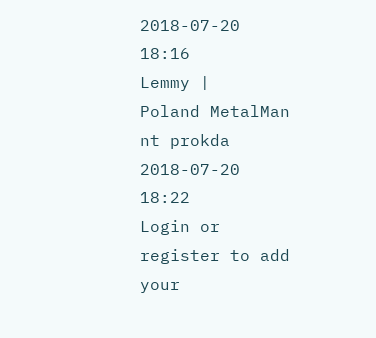2018-07-20 18:16
Lemmy |
Poland MetalMan
nt prokda
2018-07-20 18:22
Login or register to add your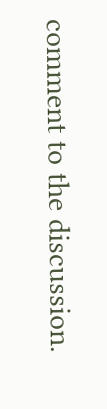comment to the discussion.